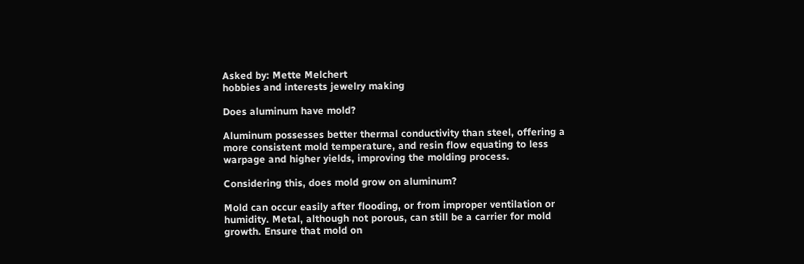Asked by: Mette Melchert
hobbies and interests jewelry making

Does aluminum have mold?

Aluminum possesses better thermal conductivity than steel, offering a more consistent mold temperature, and resin flow equating to less warpage and higher yields, improving the molding process.

Considering this, does mold grow on aluminum?

Mold can occur easily after flooding, or from improper ventilation or humidity. Metal, although not porous, can still be a carrier for mold growth. Ensure that mold on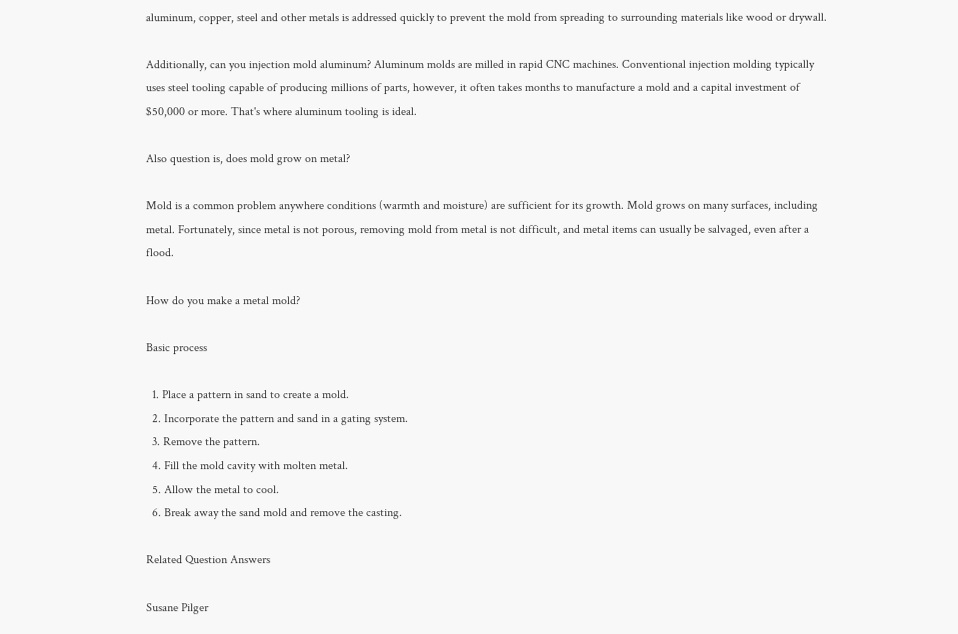aluminum, copper, steel and other metals is addressed quickly to prevent the mold from spreading to surrounding materials like wood or drywall.

Additionally, can you injection mold aluminum? Aluminum molds are milled in rapid CNC machines. Conventional injection molding typically uses steel tooling capable of producing millions of parts, however, it often takes months to manufacture a mold and a capital investment of $50,000 or more. That's where aluminum tooling is ideal.

Also question is, does mold grow on metal?

Mold is a common problem anywhere conditions (warmth and moisture) are sufficient for its growth. Mold grows on many surfaces, including metal. Fortunately, since metal is not porous, removing mold from metal is not difficult, and metal items can usually be salvaged, even after a flood.

How do you make a metal mold?

Basic process

  1. Place a pattern in sand to create a mold.
  2. Incorporate the pattern and sand in a gating system.
  3. Remove the pattern.
  4. Fill the mold cavity with molten metal.
  5. Allow the metal to cool.
  6. Break away the sand mold and remove the casting.

Related Question Answers

Susane Pilger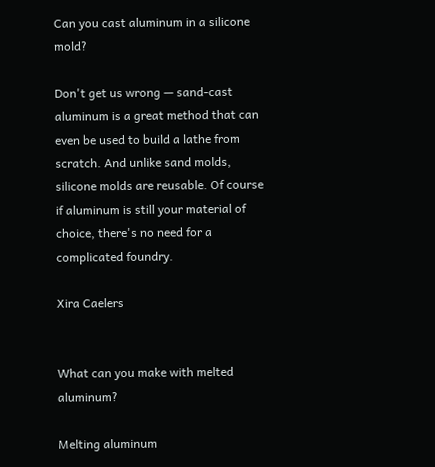Can you cast aluminum in a silicone mold?

Don't get us wrong — sand-cast aluminum is a great method that can even be used to build a lathe from scratch. And unlike sand molds, silicone molds are reusable. Of course if aluminum is still your material of choice, there's no need for a complicated foundry.

Xira Caelers


What can you make with melted aluminum?

Melting aluminum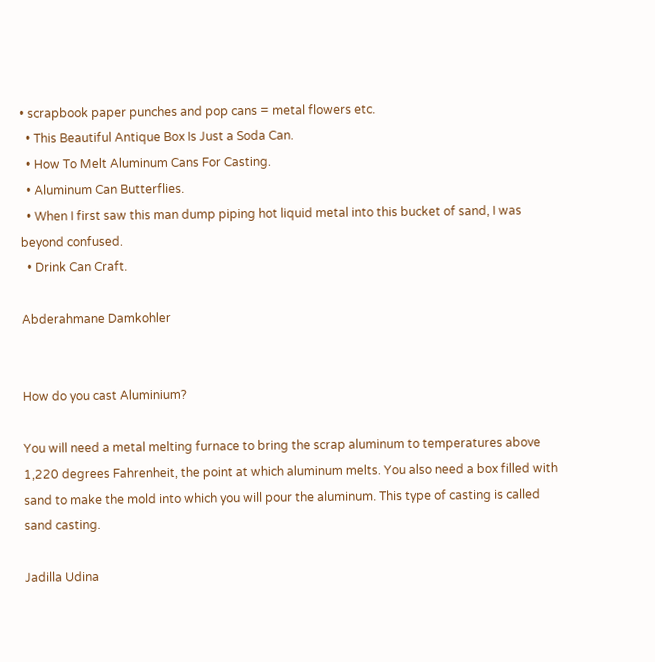• scrapbook paper punches and pop cans = metal flowers etc.
  • This Beautiful Antique Box Is Just a Soda Can.
  • How To Melt Aluminum Cans For Casting.
  • Aluminum Can Butterflies.
  • When I first saw this man dump piping hot liquid metal into this bucket of sand, I was beyond confused.
  • Drink Can Craft.

Abderahmane Damkohler


How do you cast Aluminium?

You will need a metal melting furnace to bring the scrap aluminum to temperatures above 1,220 degrees Fahrenheit, the point at which aluminum melts. You also need a box filled with sand to make the mold into which you will pour the aluminum. This type of casting is called sand casting.

Jadilla Udina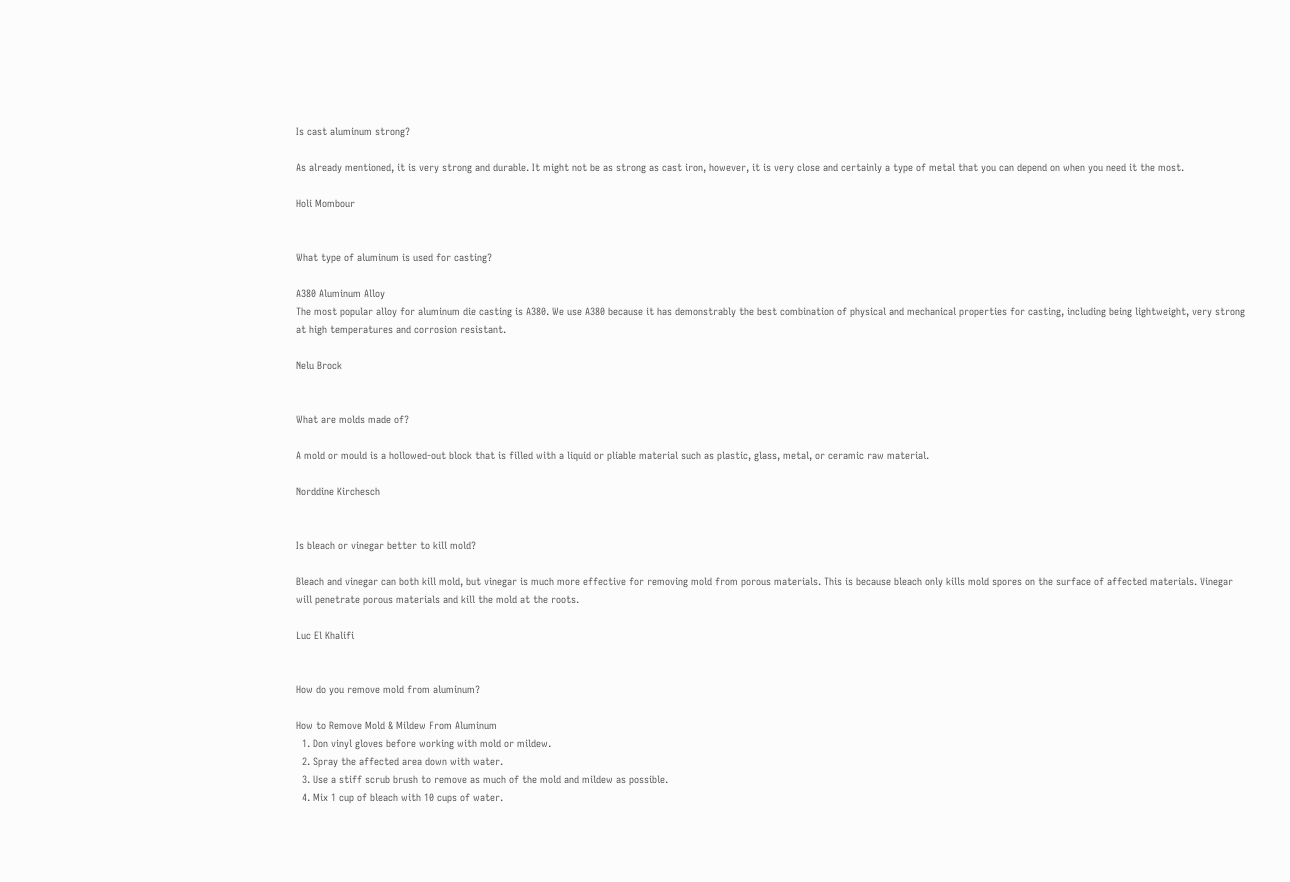Is cast aluminum strong?

As already mentioned, it is very strong and durable. It might not be as strong as cast iron, however, it is very close and certainly a type of metal that you can depend on when you need it the most.

Holi Mombour


What type of aluminum is used for casting?

A380 Aluminum Alloy
The most popular alloy for aluminum die casting is A380. We use A380 because it has demonstrably the best combination of physical and mechanical properties for casting, including being lightweight, very strong at high temperatures and corrosion resistant.

Nelu Brock


What are molds made of?

A mold or mould is a hollowed-out block that is filled with a liquid or pliable material such as plastic, glass, metal, or ceramic raw material.

Norddine Kirchesch


Is bleach or vinegar better to kill mold?

Bleach and vinegar can both kill mold, but vinegar is much more effective for removing mold from porous materials. This is because bleach only kills mold spores on the surface of affected materials. Vinegar will penetrate porous materials and kill the mold at the roots.

Luc El Khalifi


How do you remove mold from aluminum?

How to Remove Mold & Mildew From Aluminum
  1. Don vinyl gloves before working with mold or mildew.
  2. Spray the affected area down with water.
  3. Use a stiff scrub brush to remove as much of the mold and mildew as possible.
  4. Mix 1 cup of bleach with 10 cups of water.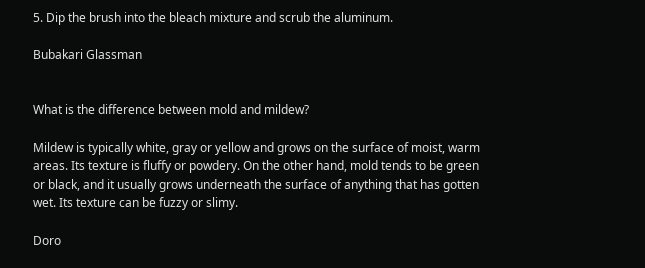5. Dip the brush into the bleach mixture and scrub the aluminum.

Bubakari Glassman


What is the difference between mold and mildew?

Mildew is typically white, gray or yellow and grows on the surface of moist, warm areas. Its texture is fluffy or powdery. On the other hand, mold tends to be green or black, and it usually grows underneath the surface of anything that has gotten wet. Its texture can be fuzzy or slimy.

Doro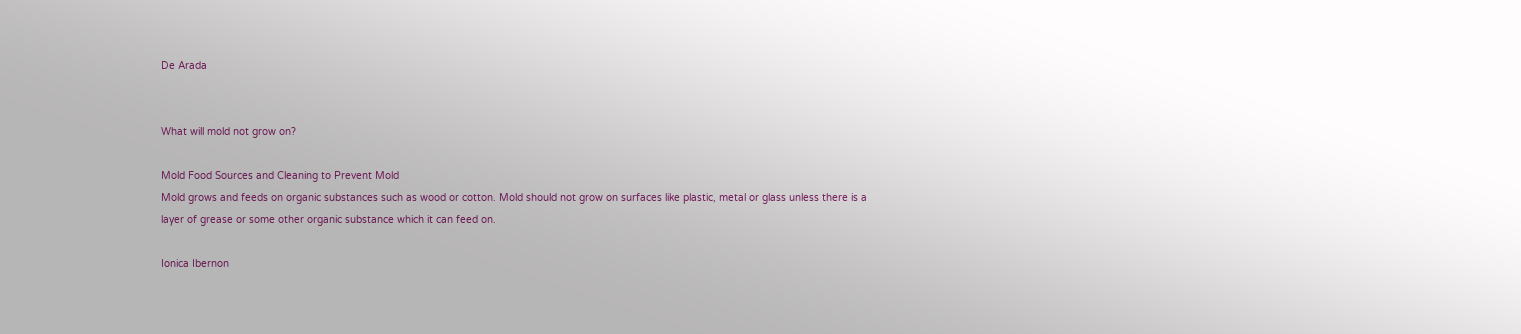De Arada


What will mold not grow on?

Mold Food Sources and Cleaning to Prevent Mold
Mold grows and feeds on organic substances such as wood or cotton. Mold should not grow on surfaces like plastic, metal or glass unless there is a layer of grease or some other organic substance which it can feed on.

Ionica Ibernon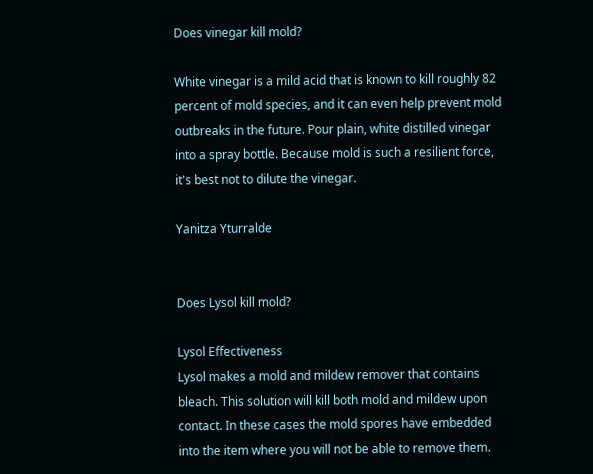Does vinegar kill mold?

White vinegar is a mild acid that is known to kill roughly 82 percent of mold species, and it can even help prevent mold outbreaks in the future. Pour plain, white distilled vinegar into a spray bottle. Because mold is such a resilient force, it's best not to dilute the vinegar.

Yanitza Yturralde


Does Lysol kill mold?

Lysol Effectiveness
Lysol makes a mold and mildew remover that contains bleach. This solution will kill both mold and mildew upon contact. In these cases the mold spores have embedded into the item where you will not be able to remove them.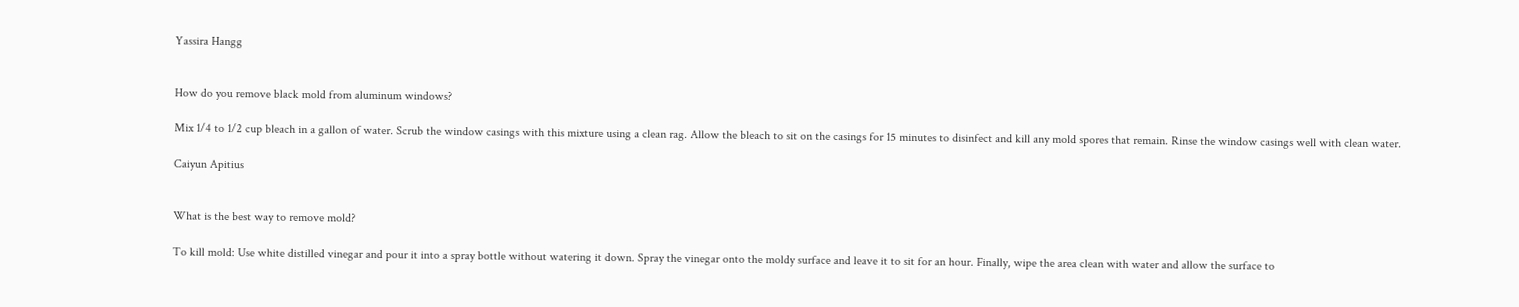Yassira Hangg


How do you remove black mold from aluminum windows?

Mix 1/4 to 1/2 cup bleach in a gallon of water. Scrub the window casings with this mixture using a clean rag. Allow the bleach to sit on the casings for 15 minutes to disinfect and kill any mold spores that remain. Rinse the window casings well with clean water.

Caiyun Apitius


What is the best way to remove mold?

To kill mold: Use white distilled vinegar and pour it into a spray bottle without watering it down. Spray the vinegar onto the moldy surface and leave it to sit for an hour. Finally, wipe the area clean with water and allow the surface to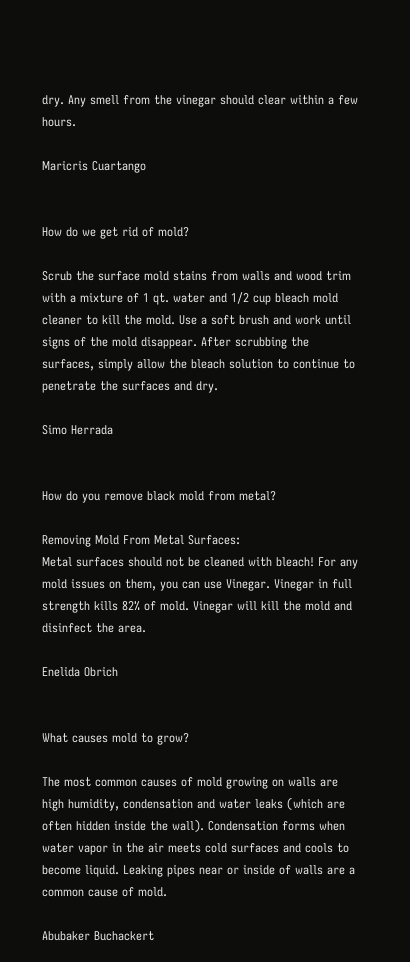dry. Any smell from the vinegar should clear within a few hours.

Maricris Cuartango


How do we get rid of mold?

Scrub the surface mold stains from walls and wood trim with a mixture of 1 qt. water and 1/2 cup bleach mold cleaner to kill the mold. Use a soft brush and work until signs of the mold disappear. After scrubbing the surfaces, simply allow the bleach solution to continue to penetrate the surfaces and dry.

Simo Herrada


How do you remove black mold from metal?

Removing Mold From Metal Surfaces:
Metal surfaces should not be cleaned with bleach! For any mold issues on them, you can use Vinegar. Vinegar in full strength kills 82% of mold. Vinegar will kill the mold and disinfect the area.

Enelida Obrich


What causes mold to grow?

The most common causes of mold growing on walls are high humidity, condensation and water leaks (which are often hidden inside the wall). Condensation forms when water vapor in the air meets cold surfaces and cools to become liquid. Leaking pipes near or inside of walls are a common cause of mold.

Abubaker Buchackert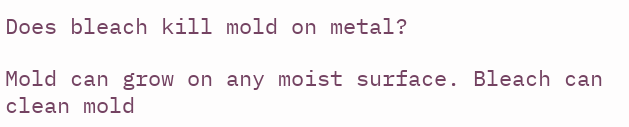Does bleach kill mold on metal?

Mold can grow on any moist surface. Bleach can clean mold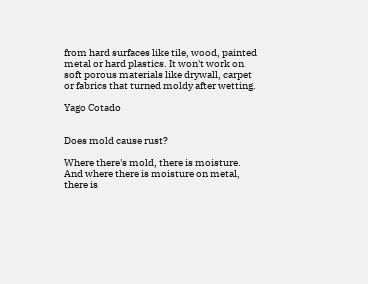from hard surfaces like tile, wood, painted metal or hard plastics. It won't work on soft porous materials like drywall, carpet or fabrics that turned moldy after wetting.

Yago Cotado


Does mold cause rust?

Where there's mold, there is moisture. And where there is moisture on metal, there is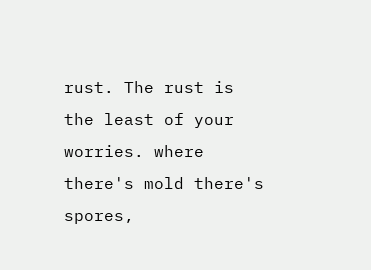rust. The rust is the least of your worries. where there's mold there's spores,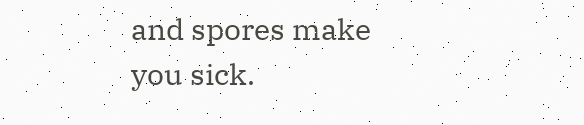and spores make you sick.